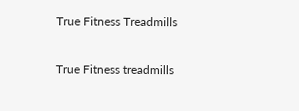True Fitness Treadmills

True Fitness treadmills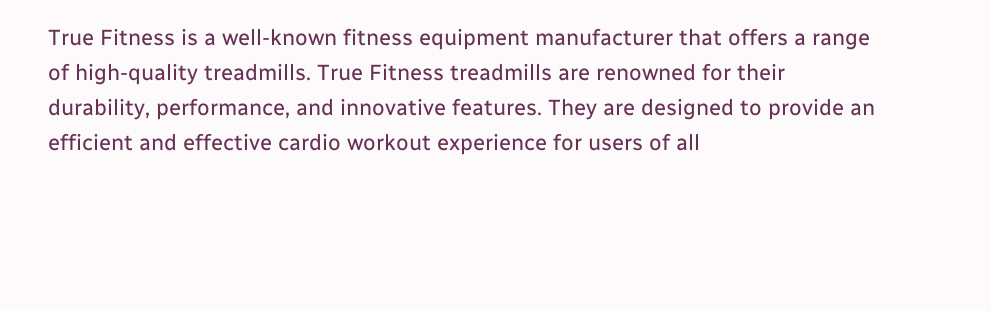True Fitness is a well-known fitness equipment manufacturer that offers a range of high-quality treadmills. True Fitness treadmills are renowned for their durability, performance, and innovative features. They are designed to provide an efficient and effective cardio workout experience for users of all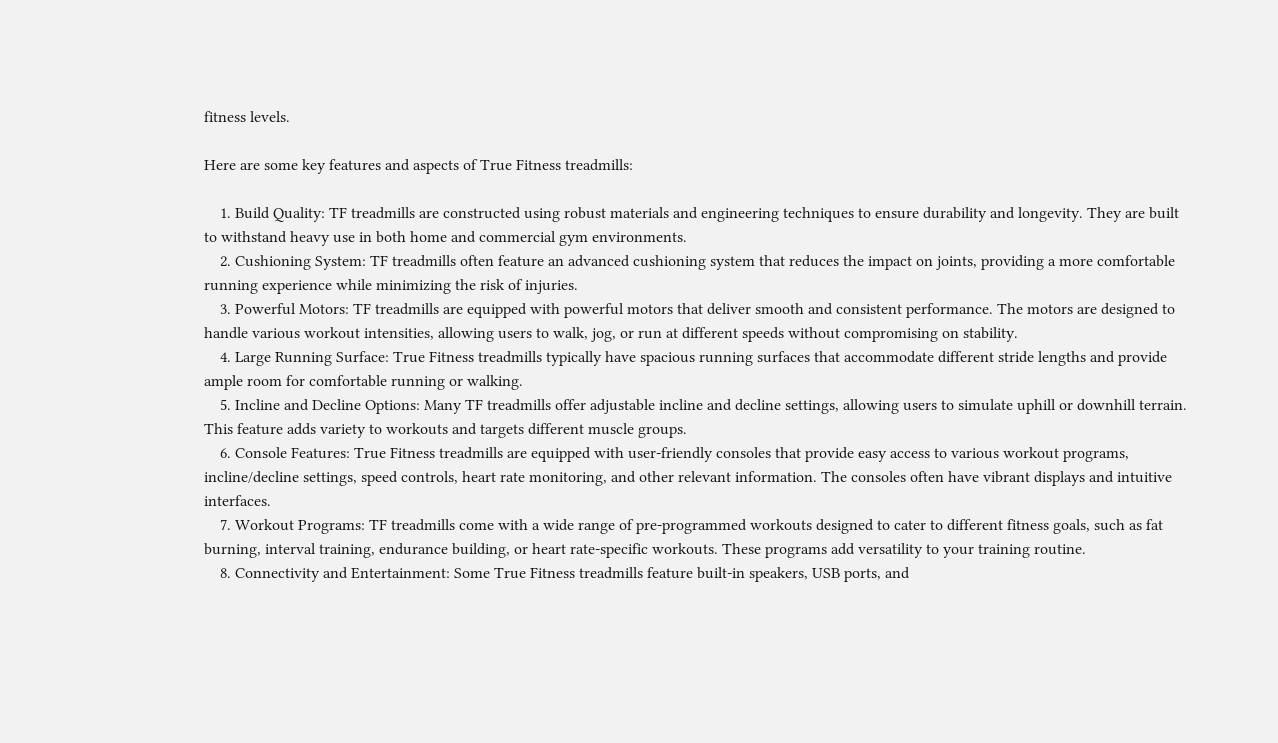fitness levels.

Here are some key features and aspects of True Fitness treadmills:

    1. Build Quality: TF treadmills are constructed using robust materials and engineering techniques to ensure durability and longevity. They are built to withstand heavy use in both home and commercial gym environments.
    2. Cushioning System: TF treadmills often feature an advanced cushioning system that reduces the impact on joints, providing a more comfortable running experience while minimizing the risk of injuries.
    3. Powerful Motors: TF treadmills are equipped with powerful motors that deliver smooth and consistent performance. The motors are designed to handle various workout intensities, allowing users to walk, jog, or run at different speeds without compromising on stability.
    4. Large Running Surface: True Fitness treadmills typically have spacious running surfaces that accommodate different stride lengths and provide ample room for comfortable running or walking.
    5. Incline and Decline Options: Many TF treadmills offer adjustable incline and decline settings, allowing users to simulate uphill or downhill terrain. This feature adds variety to workouts and targets different muscle groups.
    6. Console Features: True Fitness treadmills are equipped with user-friendly consoles that provide easy access to various workout programs, incline/decline settings, speed controls, heart rate monitoring, and other relevant information. The consoles often have vibrant displays and intuitive interfaces.
    7. Workout Programs: TF treadmills come with a wide range of pre-programmed workouts designed to cater to different fitness goals, such as fat burning, interval training, endurance building, or heart rate-specific workouts. These programs add versatility to your training routine.
    8. Connectivity and Entertainment: Some True Fitness treadmills feature built-in speakers, USB ports, and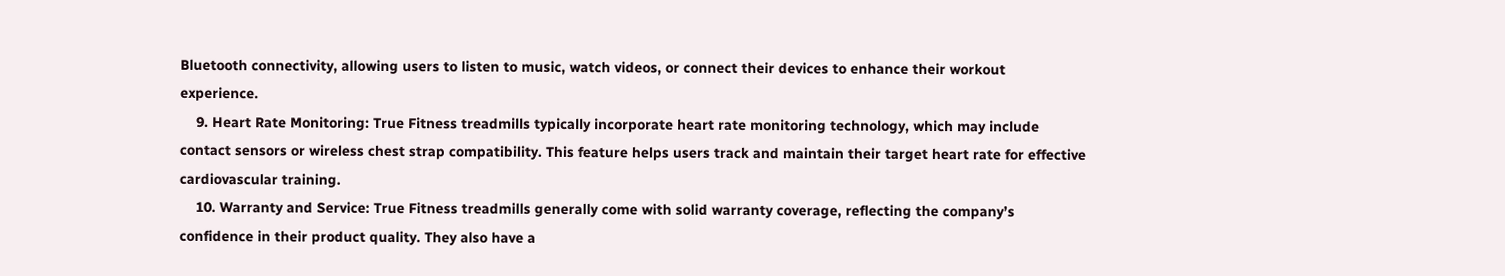Bluetooth connectivity, allowing users to listen to music, watch videos, or connect their devices to enhance their workout experience.
    9. Heart Rate Monitoring: True Fitness treadmills typically incorporate heart rate monitoring technology, which may include contact sensors or wireless chest strap compatibility. This feature helps users track and maintain their target heart rate for effective cardiovascular training.
    10. Warranty and Service: True Fitness treadmills generally come with solid warranty coverage, reflecting the company’s confidence in their product quality. They also have a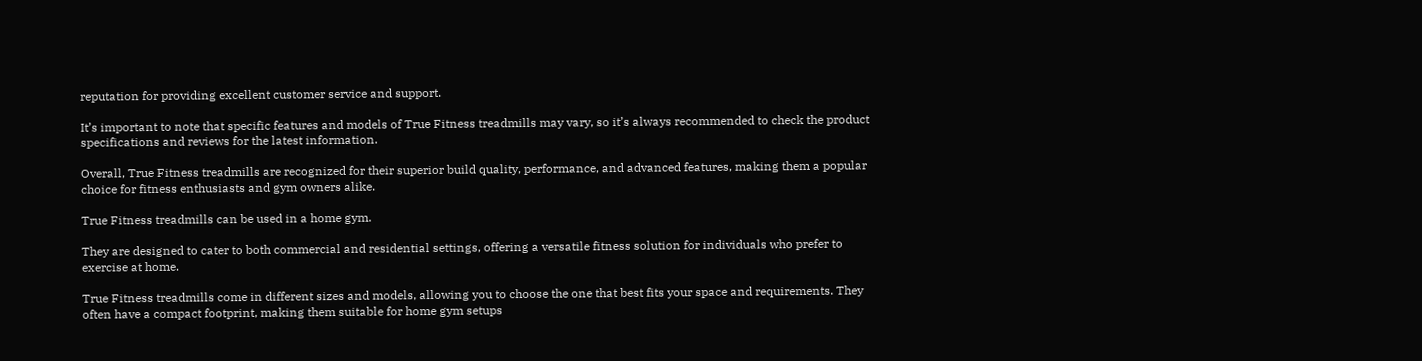reputation for providing excellent customer service and support.

It’s important to note that specific features and models of True Fitness treadmills may vary, so it’s always recommended to check the product specifications and reviews for the latest information.

Overall, True Fitness treadmills are recognized for their superior build quality, performance, and advanced features, making them a popular choice for fitness enthusiasts and gym owners alike.

True Fitness treadmills can be used in a home gym.

They are designed to cater to both commercial and residential settings, offering a versatile fitness solution for individuals who prefer to exercise at home.

True Fitness treadmills come in different sizes and models, allowing you to choose the one that best fits your space and requirements. They often have a compact footprint, making them suitable for home gym setups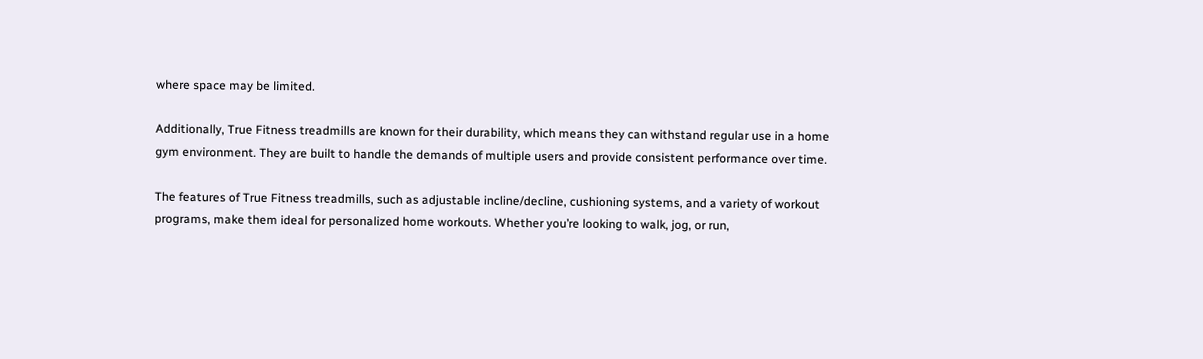where space may be limited.

Additionally, True Fitness treadmills are known for their durability, which means they can withstand regular use in a home gym environment. They are built to handle the demands of multiple users and provide consistent performance over time.

The features of True Fitness treadmills, such as adjustable incline/decline, cushioning systems, and a variety of workout programs, make them ideal for personalized home workouts. Whether you’re looking to walk, jog, or run,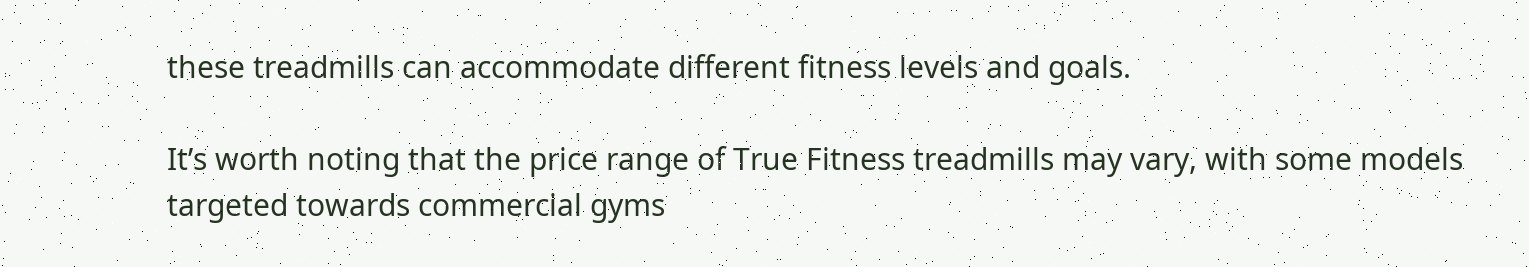these treadmills can accommodate different fitness levels and goals.

It’s worth noting that the price range of True Fitness treadmills may vary, with some models targeted towards commercial gyms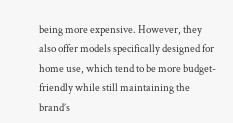being more expensive. However, they also offer models specifically designed for home use, which tend to be more budget-friendly while still maintaining the brand’s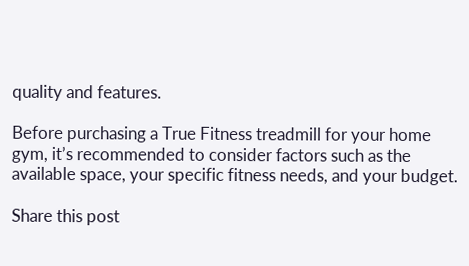quality and features.

Before purchasing a True Fitness treadmill for your home gym, it’s recommended to consider factors such as the available space, your specific fitness needs, and your budget.

Share this post